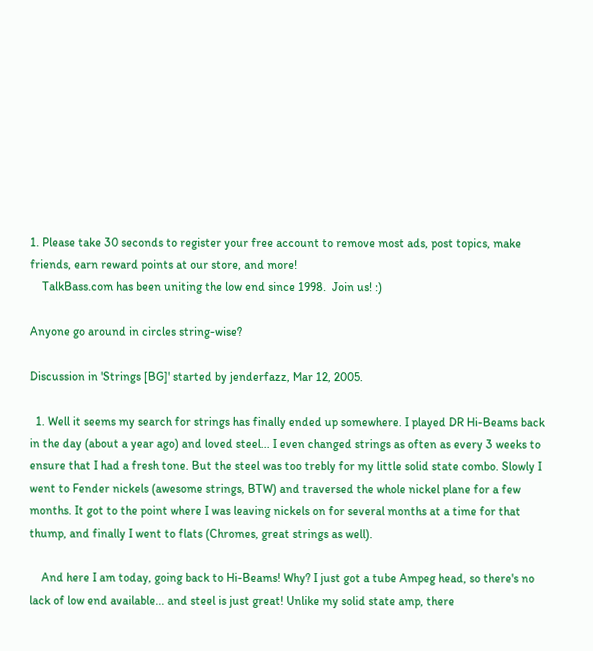1. Please take 30 seconds to register your free account to remove most ads, post topics, make friends, earn reward points at our store, and more!
    TalkBass.com has been uniting the low end since 1998.  Join us! :)

Anyone go around in circles string-wise?

Discussion in 'Strings [BG]' started by jenderfazz, Mar 12, 2005.

  1. Well it seems my search for strings has finally ended up somewhere. I played DR Hi-Beams back in the day (about a year ago) and loved steel... I even changed strings as often as every 3 weeks to ensure that I had a fresh tone. But the steel was too trebly for my little solid state combo. Slowly I went to Fender nickels (awesome strings, BTW) and traversed the whole nickel plane for a few months. It got to the point where I was leaving nickels on for several months at a time for that thump, and finally I went to flats (Chromes, great strings as well).

    And here I am today, going back to Hi-Beams! Why? I just got a tube Ampeg head, so there's no lack of low end available... and steel is just great! Unlike my solid state amp, there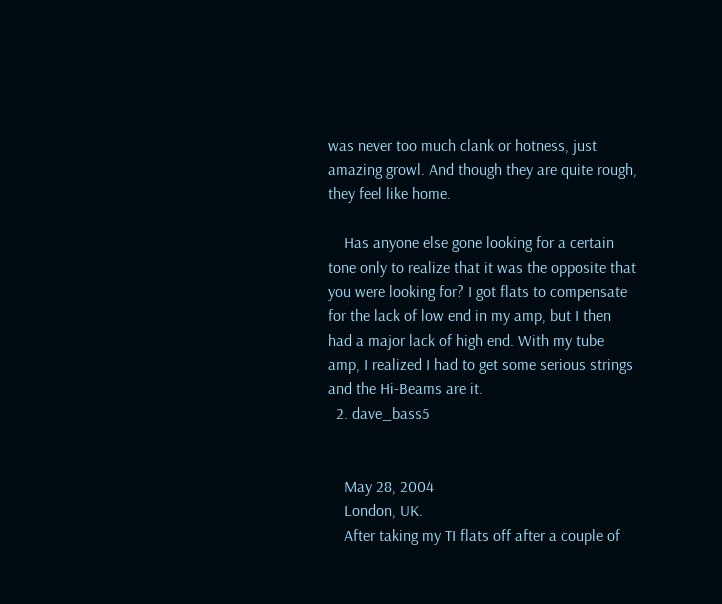was never too much clank or hotness, just amazing growl. And though they are quite rough, they feel like home.

    Has anyone else gone looking for a certain tone only to realize that it was the opposite that you were looking for? I got flats to compensate for the lack of low end in my amp, but I then had a major lack of high end. With my tube amp, I realized I had to get some serious strings and the Hi-Beams are it.
  2. dave_bass5


    May 28, 2004
    London, UK.
    After taking my TI flats off after a couple of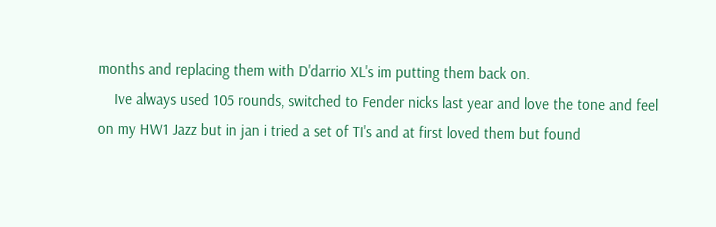months and replacing them with D'darrio XL's im putting them back on.
    Ive always used 105 rounds, switched to Fender nicks last year and love the tone and feel on my HW1 Jazz but in jan i tried a set of TI's and at first loved them but found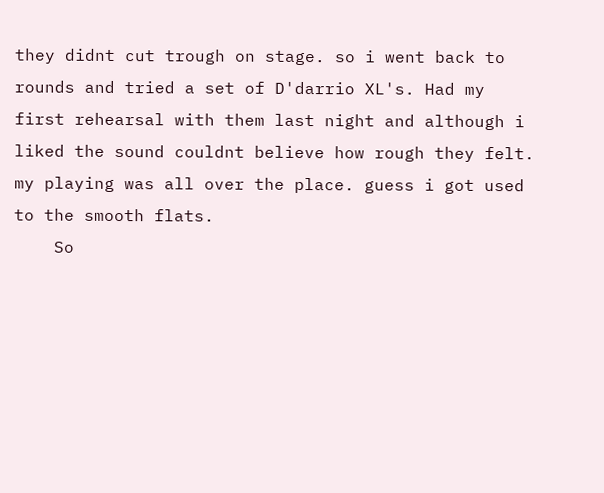they didnt cut trough on stage. so i went back to rounds and tried a set of D'darrio XL's. Had my first rehearsal with them last night and although i liked the sound couldnt believe how rough they felt. my playing was all over the place. guess i got used to the smooth flats.
    So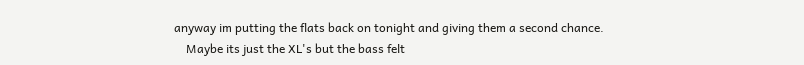anyway im putting the flats back on tonight and giving them a second chance.
    Maybe its just the XL's but the bass felt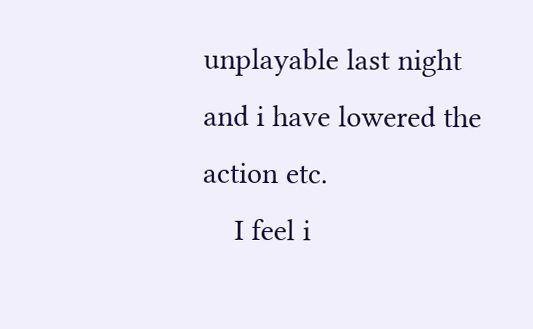unplayable last night and i have lowered the action etc.
    I feel i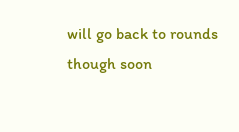will go back to rounds though soon